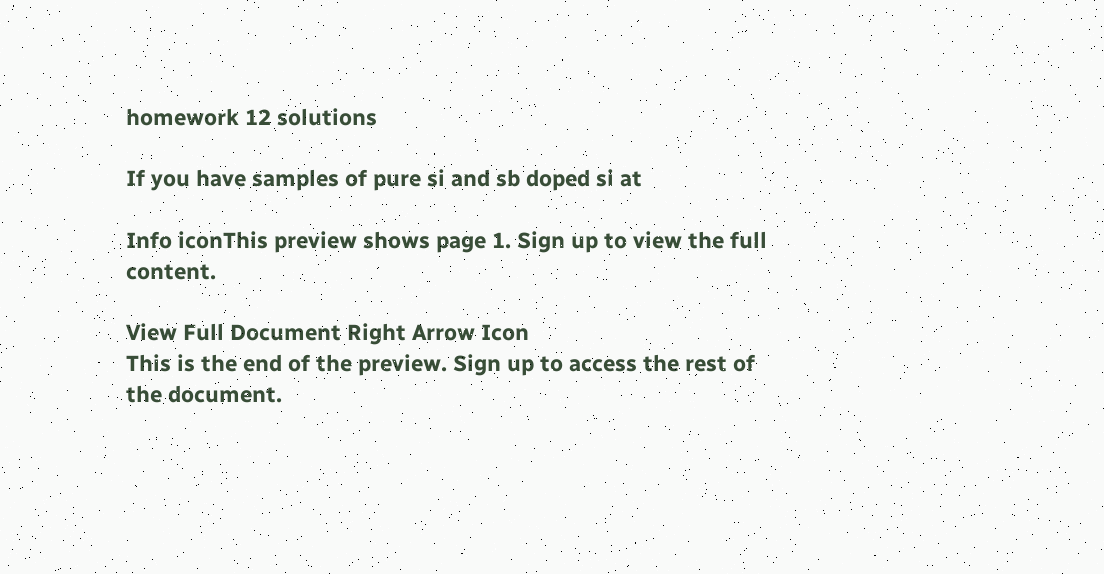homework 12 solutions

If you have samples of pure si and sb doped si at

Info iconThis preview shows page 1. Sign up to view the full content.

View Full Document Right Arrow Icon
This is the end of the preview. Sign up to access the rest of the document.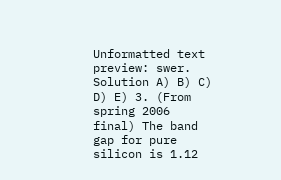Unformatted text preview: swer. Solution A) B) C) D) E) 3. (From spring 2006 final) The band gap for pure silicon is 1.12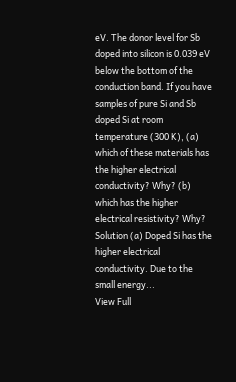eV. The donor level for Sb doped into silicon is 0.039 eV below the bottom of the conduction band. If you have samples of pure Si and Sb  doped Si at room temperature (300 K), (a) which of these materials has the higher electrical conductivity? Why? (b) which has the higher electrical resistivity? Why? Solution (a) Doped Si has the higher electrical conductivity. Due to the small energy...
View Full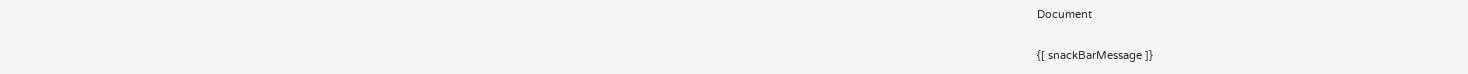Document

{[ snackBarMessage ]}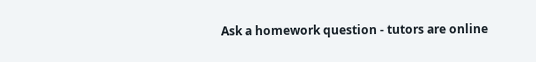Ask a homework question - tutors are online